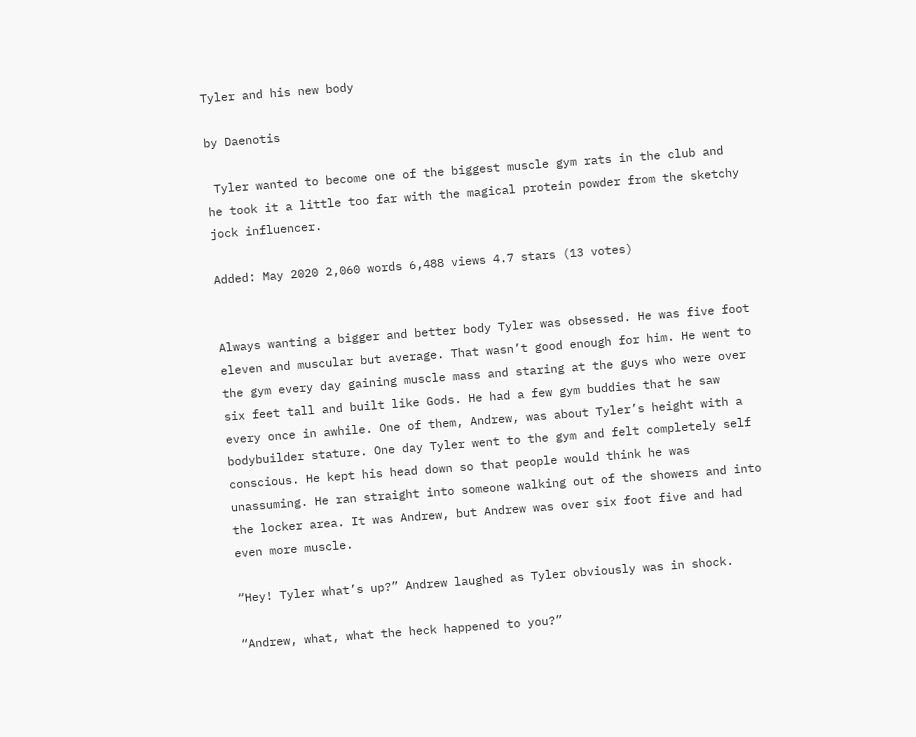Tyler and his new body

by Daenotis

 Tyler wanted to become one of the biggest muscle gym rats in the club and he took it a little too far with the magical protein powder from the sketchy jock influencer.

Added: May 2020 2,060 words 6,488 views 4.7 stars (13 votes)


Always wanting a bigger and better body Tyler was obsessed. He was five foot eleven and muscular but average. That wasn’t good enough for him. He went to the gym every day gaining muscle mass and staring at the guys who were over six feet tall and built like Gods. He had a few gym buddies that he saw every once in awhile. One of them, Andrew, was about Tyler’s height with a bodybuilder stature. One day Tyler went to the gym and felt completely self conscious. He kept his head down so that people would think he was unassuming. He ran straight into someone walking out of the showers and into the locker area. It was Andrew, but Andrew was over six foot five and had even more muscle.

“Hey! Tyler what’s up?” Andrew laughed as Tyler obviously was in shock.

“Andrew, what, what the heck happened to you?”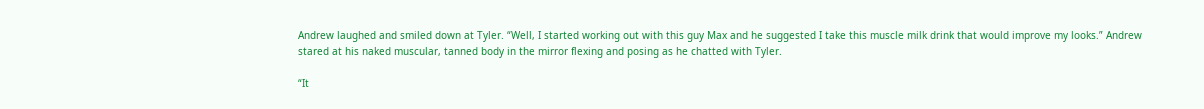Andrew laughed and smiled down at Tyler. “Well, I started working out with this guy Max and he suggested I take this muscle milk drink that would improve my looks.” Andrew stared at his naked muscular, tanned body in the mirror flexing and posing as he chatted with Tyler.

“It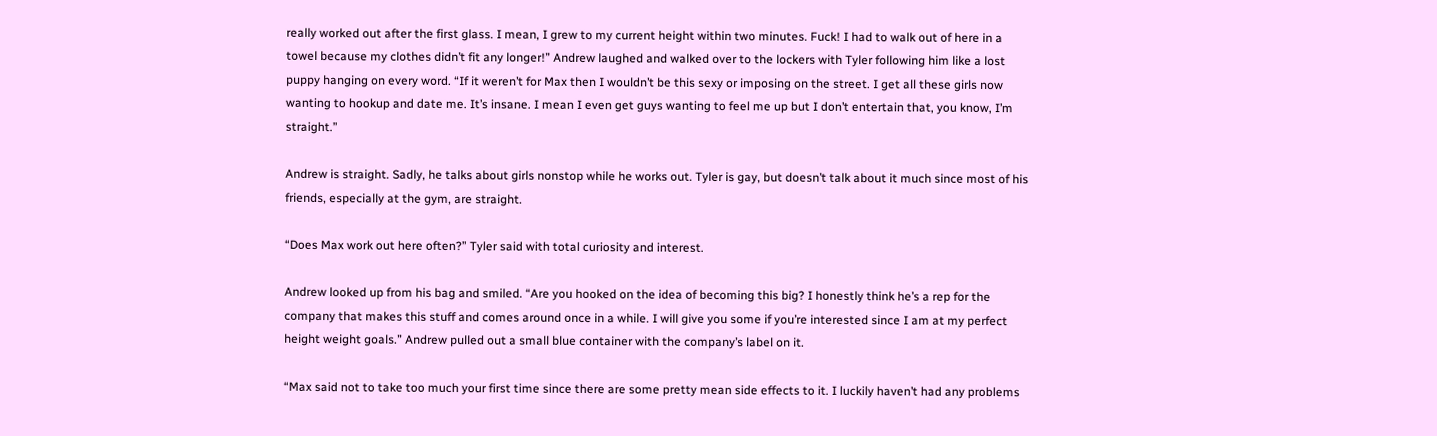really worked out after the first glass. I mean, I grew to my current height within two minutes. Fuck! I had to walk out of here in a towel because my clothes didn’t fit any longer!” Andrew laughed and walked over to the lockers with Tyler following him like a lost puppy hanging on every word. “If it weren’t for Max then I wouldn’t be this sexy or imposing on the street. I get all these girls now wanting to hookup and date me. It’s insane. I mean I even get guys wanting to feel me up but I don’t entertain that, you know, I’m straight.”

Andrew is straight. Sadly, he talks about girls nonstop while he works out. Tyler is gay, but doesn’t talk about it much since most of his friends, especially at the gym, are straight.

“Does Max work out here often?” Tyler said with total curiosity and interest.

Andrew looked up from his bag and smiled. “Are you hooked on the idea of becoming this big? I honestly think he’s a rep for the company that makes this stuff and comes around once in a while. I will give you some if you’re interested since I am at my perfect height weight goals.” Andrew pulled out a small blue container with the company’s label on it.

“Max said not to take too much your first time since there are some pretty mean side effects to it. I luckily haven’t had any problems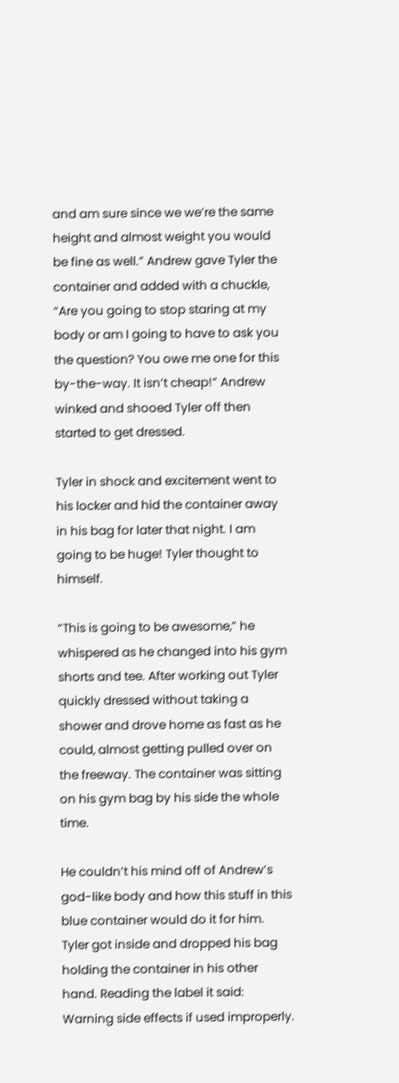and am sure since we we’re the same height and almost weight you would be fine as well.” Andrew gave Tyler the container and added with a chuckle, “Are you going to stop staring at my body or am I going to have to ask you the question? You owe me one for this by-the-way. It isn’t cheap!” Andrew winked and shooed Tyler off then started to get dressed.

Tyler in shock and excitement went to his locker and hid the container away in his bag for later that night. I am going to be huge! Tyler thought to himself.

“This is going to be awesome,” he whispered as he changed into his gym shorts and tee. After working out Tyler quickly dressed without taking a shower and drove home as fast as he could, almost getting pulled over on the freeway. The container was sitting on his gym bag by his side the whole time.

He couldn’t his mind off of Andrew’s god-like body and how this stuff in this blue container would do it for him. Tyler got inside and dropped his bag holding the container in his other hand. Reading the label it said: Warning side effects if used improperly.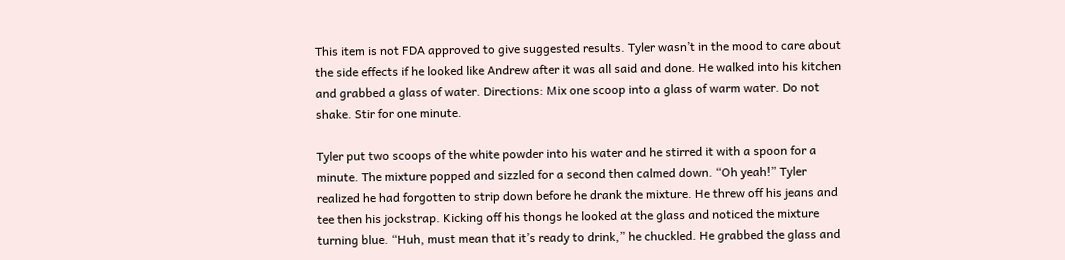This item is not FDA approved to give suggested results. Tyler wasn’t in the mood to care about the side effects if he looked like Andrew after it was all said and done. He walked into his kitchen and grabbed a glass of water. Directions: Mix one scoop into a glass of warm water. Do not shake. Stir for one minute.

Tyler put two scoops of the white powder into his water and he stirred it with a spoon for a minute. The mixture popped and sizzled for a second then calmed down. “Oh yeah!” Tyler realized he had forgotten to strip down before he drank the mixture. He threw off his jeans and tee then his jockstrap. Kicking off his thongs he looked at the glass and noticed the mixture turning blue. “Huh, must mean that it’s ready to drink,” he chuckled. He grabbed the glass and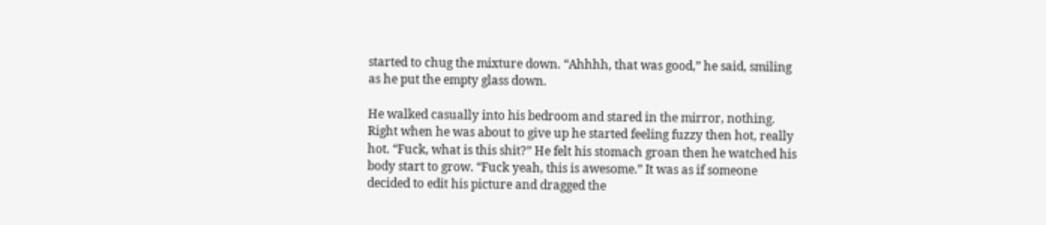started to chug the mixture down. “Ahhhh, that was good,” he said, smiling as he put the empty glass down.

He walked casually into his bedroom and stared in the mirror, nothing. Right when he was about to give up he started feeling fuzzy then hot, really hot. “Fuck, what is this shit?” He felt his stomach groan then he watched his body start to grow. “Fuck yeah, this is awesome.” It was as if someone decided to edit his picture and dragged the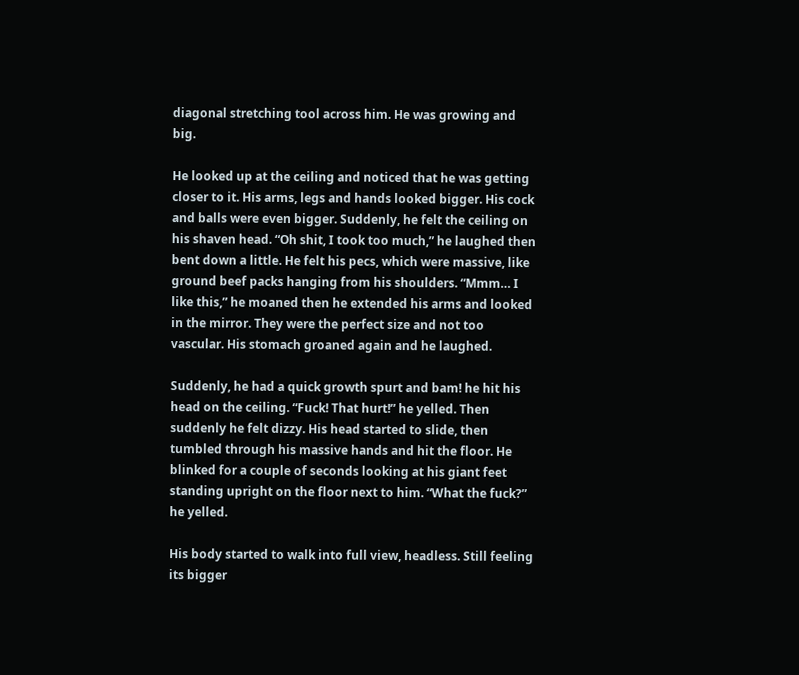diagonal stretching tool across him. He was growing and big.

He looked up at the ceiling and noticed that he was getting closer to it. His arms, legs and hands looked bigger. His cock and balls were even bigger. Suddenly, he felt the ceiling on his shaven head. “Oh shit, I took too much,” he laughed then bent down a little. He felt his pecs, which were massive, like ground beef packs hanging from his shoulders. “Mmm… I like this,” he moaned then he extended his arms and looked in the mirror. They were the perfect size and not too vascular. His stomach groaned again and he laughed.

Suddenly, he had a quick growth spurt and bam! he hit his head on the ceiling. “Fuck! That hurt!” he yelled. Then suddenly he felt dizzy. His head started to slide, then tumbled through his massive hands and hit the floor. He blinked for a couple of seconds looking at his giant feet standing upright on the floor next to him. “What the fuck?” he yelled.

His body started to walk into full view, headless. Still feeling its bigger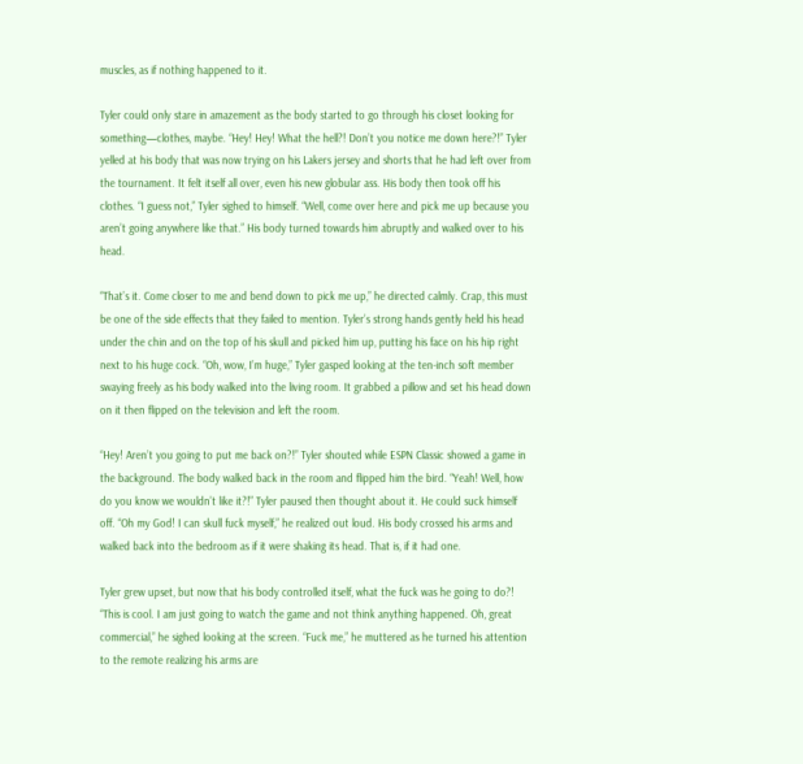muscles, as if nothing happened to it.

Tyler could only stare in amazement as the body started to go through his closet looking for something—clothes, maybe. “Hey! Hey! What the hell?! Don’t you notice me down here?!” Tyler yelled at his body that was now trying on his Lakers jersey and shorts that he had left over from the tournament. It felt itself all over, even his new globular ass. His body then took off his clothes. “I guess not,” Tyler sighed to himself. “Well, come over here and pick me up because you aren’t going anywhere like that.” His body turned towards him abruptly and walked over to his head.

“That’s it. Come closer to me and bend down to pick me up,” he directed calmly. Crap, this must be one of the side effects that they failed to mention. Tyler’s strong hands gently held his head under the chin and on the top of his skull and picked him up, putting his face on his hip right next to his huge cock. “Oh, wow, I’m huge,” Tyler gasped looking at the ten-inch soft member swaying freely as his body walked into the living room. It grabbed a pillow and set his head down on it then flipped on the television and left the room.

“Hey! Aren’t you going to put me back on?!” Tyler shouted while ESPN Classic showed a game in the background. The body walked back in the room and flipped him the bird. “Yeah! Well, how do you know we wouldn’t like it?!” Tyler paused then thought about it. He could suck himself off. “Oh my God! I can skull fuck myself,” he realized out loud. His body crossed his arms and walked back into the bedroom as if it were shaking its head. That is, if it had one.

Tyler grew upset, but now that his body controlled itself, what the fuck was he going to do?! “This is cool. I am just going to watch the game and not think anything happened. Oh, great commercial,” he sighed looking at the screen. “Fuck me,” he muttered as he turned his attention to the remote realizing his arms are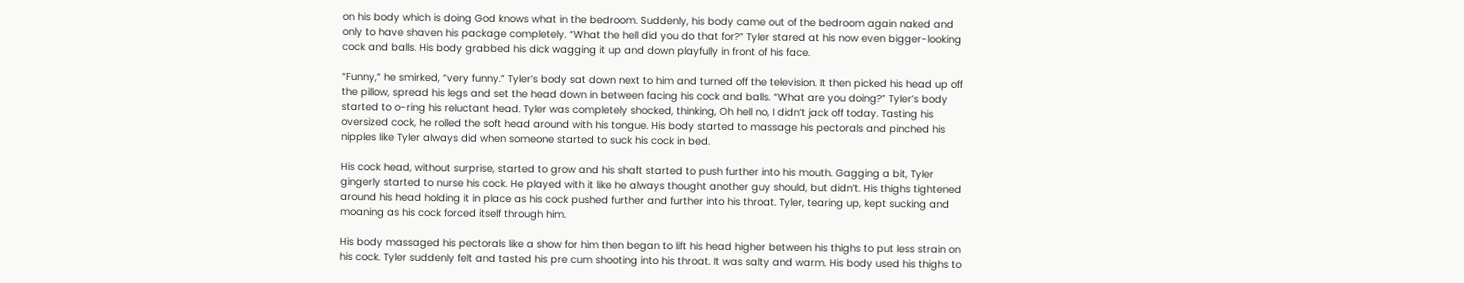on his body which is doing God knows what in the bedroom. Suddenly, his body came out of the bedroom again naked and only to have shaven his package completely. “What the hell did you do that for?” Tyler stared at his now even bigger-looking cock and balls. His body grabbed his dick wagging it up and down playfully in front of his face.

“Funny,” he smirked, “very funny.” Tyler’s body sat down next to him and turned off the television. It then picked his head up off the pillow, spread his legs and set the head down in between facing his cock and balls. “What are you doing?” Tyler’s body started to o-ring his reluctant head. Tyler was completely shocked, thinking, Oh hell no, I didn’t jack off today. Tasting his oversized cock, he rolled the soft head around with his tongue. His body started to massage his pectorals and pinched his nipples like Tyler always did when someone started to suck his cock in bed.

His cock head, without surprise, started to grow and his shaft started to push further into his mouth. Gagging a bit, Tyler gingerly started to nurse his cock. He played with it like he always thought another guy should, but didn’t. His thighs tightened around his head holding it in place as his cock pushed further and further into his throat. Tyler, tearing up, kept sucking and moaning as his cock forced itself through him.

His body massaged his pectorals like a show for him then began to lift his head higher between his thighs to put less strain on his cock. Tyler suddenly felt and tasted his pre cum shooting into his throat. It was salty and warm. His body used his thighs to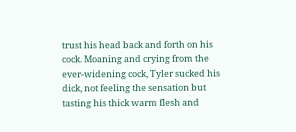trust his head back and forth on his cock. Moaning and crying from the ever-widening cock, Tyler sucked his dick, not feeling the sensation but tasting his thick warm flesh and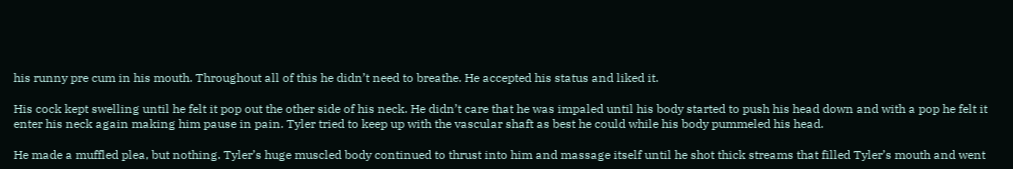his runny pre cum in his mouth. Throughout all of this he didn’t need to breathe. He accepted his status and liked it.

His cock kept swelling until he felt it pop out the other side of his neck. He didn’t care that he was impaled until his body started to push his head down and with a pop he felt it enter his neck again making him pause in pain. Tyler tried to keep up with the vascular shaft as best he could while his body pummeled his head.

He made a muffled plea, but nothing. Tyler’s huge muscled body continued to thrust into him and massage itself until he shot thick streams that filled Tyler’s mouth and went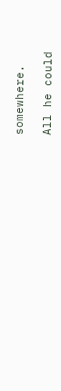somewhere.

All he could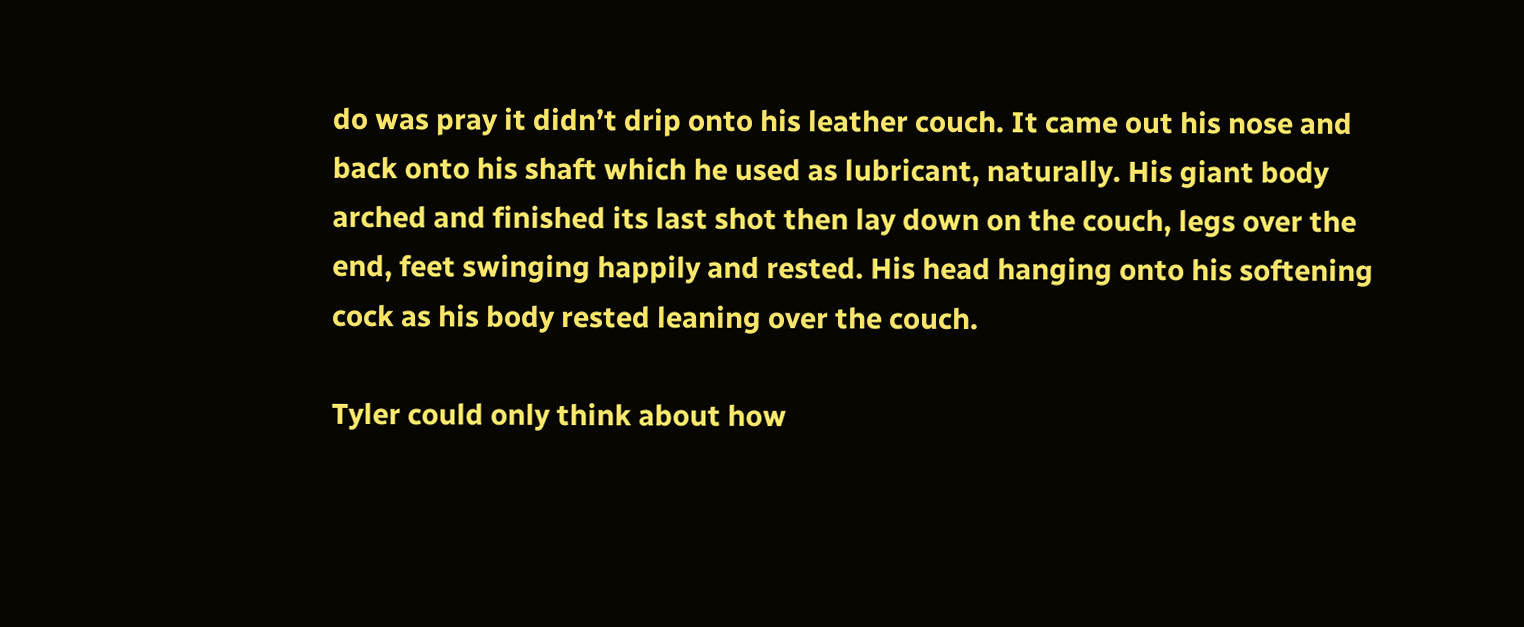do was pray it didn’t drip onto his leather couch. It came out his nose and back onto his shaft which he used as lubricant, naturally. His giant body arched and finished its last shot then lay down on the couch, legs over the end, feet swinging happily and rested. His head hanging onto his softening cock as his body rested leaning over the couch.

Tyler could only think about how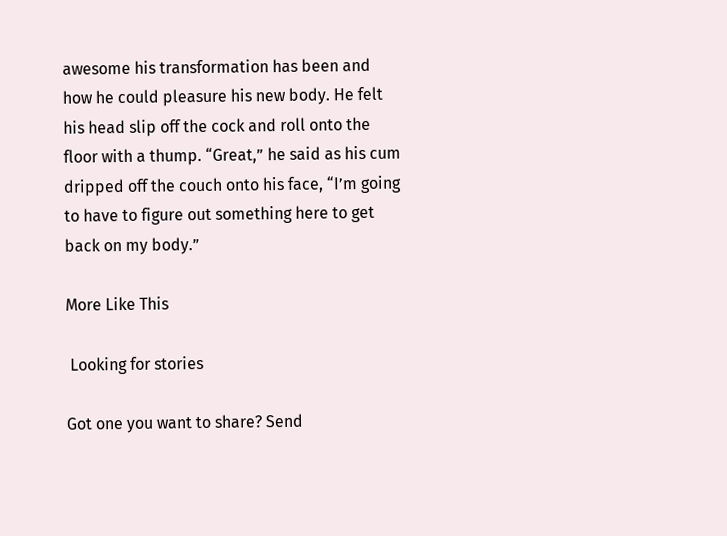awesome his transformation has been and how he could pleasure his new body. He felt his head slip off the cock and roll onto the floor with a thump. “Great,” he said as his cum dripped off the couch onto his face, “I’m going to have to figure out something here to get back on my body.”

More Like This

 Looking for stories

Got one you want to share? Send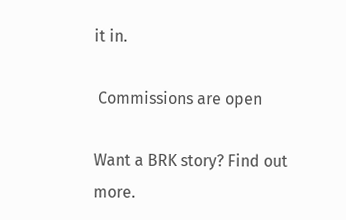it in.

 Commissions are open

Want a BRK story? Find out more.